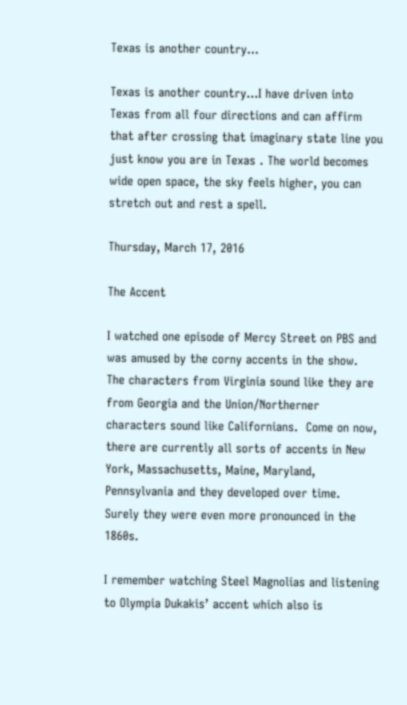Texas is another country...

Texas is another country...I have driven into Texas from all four directions and can affirm that after crossing that imaginary state line you just know you are in Texas . The world becomes wide open space, the sky feels higher, you can stretch out and rest a spell.

Thursday, March 17, 2016

The Accent

I watched one episode of Mercy Street on PBS and was amused by the corny accents in the show.  The characters from Virginia sound like they are from Georgia and the Union/Northerner characters sound like Californians.  Come on now, there are currently all sorts of accents in New York, Massachusetts, Maine, Maryland, Pennsylvania and they developed over time.  Surely they were even more pronounced in the 1860s.

I remember watching Steel Magnolias and listening to Olympia Dukakis’ accent which also is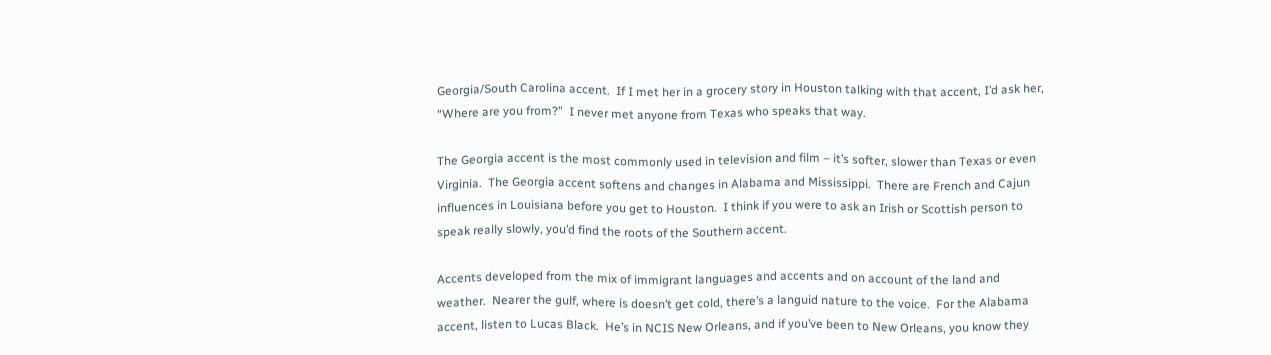Georgia/South Carolina accent.  If I met her in a grocery story in Houston talking with that accent, I’d ask her, “Where are you from?”  I never met anyone from Texas who speaks that way.

The Georgia accent is the most commonly used in television and film – it’s softer, slower than Texas or even Virginia.  The Georgia accent softens and changes in Alabama and Mississippi.  There are French and Cajun influences in Louisiana before you get to Houston.  I think if you were to ask an Irish or Scottish person to speak really slowly, you’d find the roots of the Southern accent.

Accents developed from the mix of immigrant languages and accents and on account of the land and weather.  Nearer the gulf, where is doesn’t get cold, there’s a languid nature to the voice.  For the Alabama accent, listen to Lucas Black.  He’s in NCIS New Orleans, and if you’ve been to New Orleans, you know they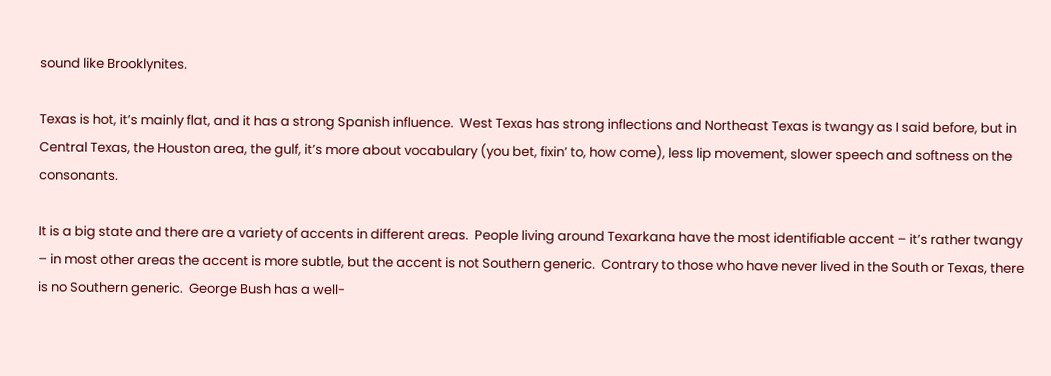sound like Brooklynites.

Texas is hot, it’s mainly flat, and it has a strong Spanish influence.  West Texas has strong inflections and Northeast Texas is twangy as I said before, but in Central Texas, the Houston area, the gulf, it’s more about vocabulary (you bet, fixin’ to, how come), less lip movement, slower speech and softness on the consonants.

It is a big state and there are a variety of accents in different areas.  People living around Texarkana have the most identifiable accent – it’s rather twangy – in most other areas the accent is more subtle, but the accent is not Southern generic.  Contrary to those who have never lived in the South or Texas, there is no Southern generic.  George Bush has a well-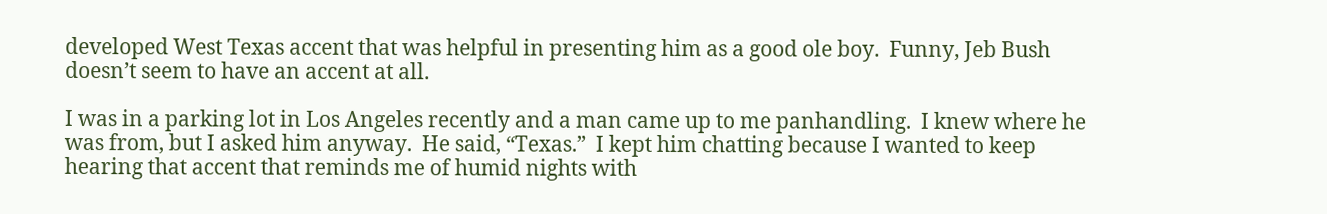developed West Texas accent that was helpful in presenting him as a good ole boy.  Funny, Jeb Bush doesn’t seem to have an accent at all.

I was in a parking lot in Los Angeles recently and a man came up to me panhandling.  I knew where he was from, but I asked him anyway.  He said, “Texas.”  I kept him chatting because I wanted to keep hearing that accent that reminds me of humid nights with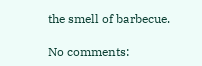the smell of barbecue.

No comments: